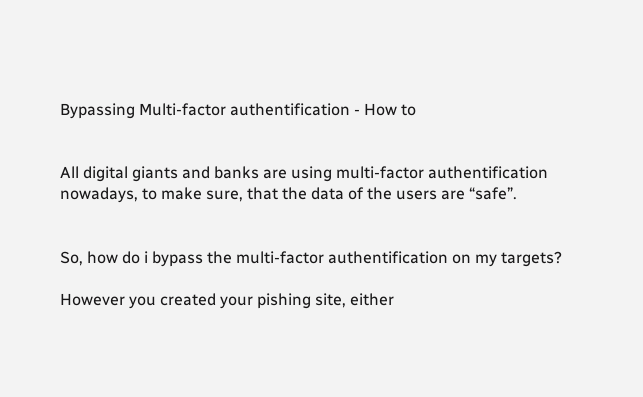Bypassing Multi-factor authentification - How to


All digital giants and banks are using multi-factor authentification nowadays, to make sure, that the data of the users are “safe”.


So, how do i bypass the multi-factor authentification on my targets?

However you created your pishing site, either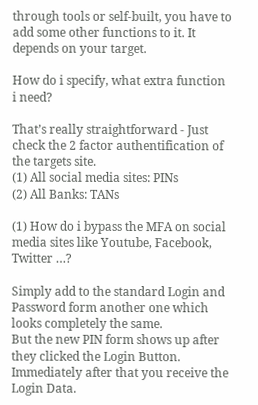through tools or self-built, you have to add some other functions to it. It depends on your target.

How do i specify, what extra function i need?

That’s really straightforward - Just check the 2 factor authentification of the targets site.
(1) All social media sites: PINs
(2) All Banks: TANs

(1) How do i bypass the MFA on social media sites like Youtube, Facebook, Twitter …?

Simply add to the standard Login and Password form another one which looks completely the same.
But the new PIN form shows up after they clicked the Login Button.
Immediately after that you receive the Login Data.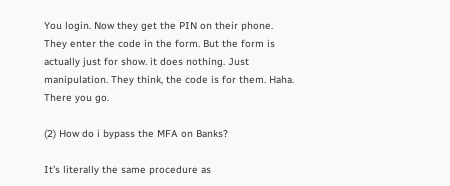You login. Now they get the PIN on their phone. They enter the code in the form. But the form is actually just for show. it does nothing. Just manipulation. They think, the code is for them. Haha. There you go.

(2) How do i bypass the MFA on Banks?

It’s literally the same procedure as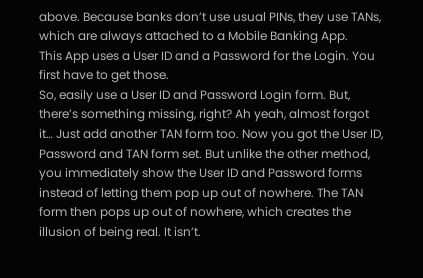above. Because banks don’t use usual PINs, they use TANs, which are always attached to a Mobile Banking App.
This App uses a User ID and a Password for the Login. You first have to get those.
So, easily use a User ID and Password Login form. But, there’s something missing, right? Ah yeah, almost forgot it… Just add another TAN form too. Now you got the User ID, Password and TAN form set. But unlike the other method, you immediately show the User ID and Password forms instead of letting them pop up out of nowhere. The TAN form then pops up out of nowhere, which creates the illusion of being real. It isn’t.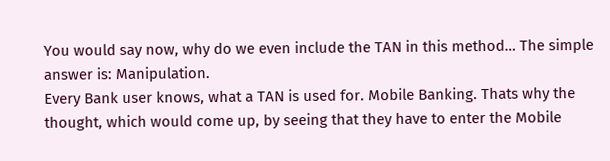You would say now, why do we even include the TAN in this method… The simple answer is: Manipulation.
Every Bank user knows, what a TAN is used for. Mobile Banking. Thats why the thought, which would come up, by seeing that they have to enter the Mobile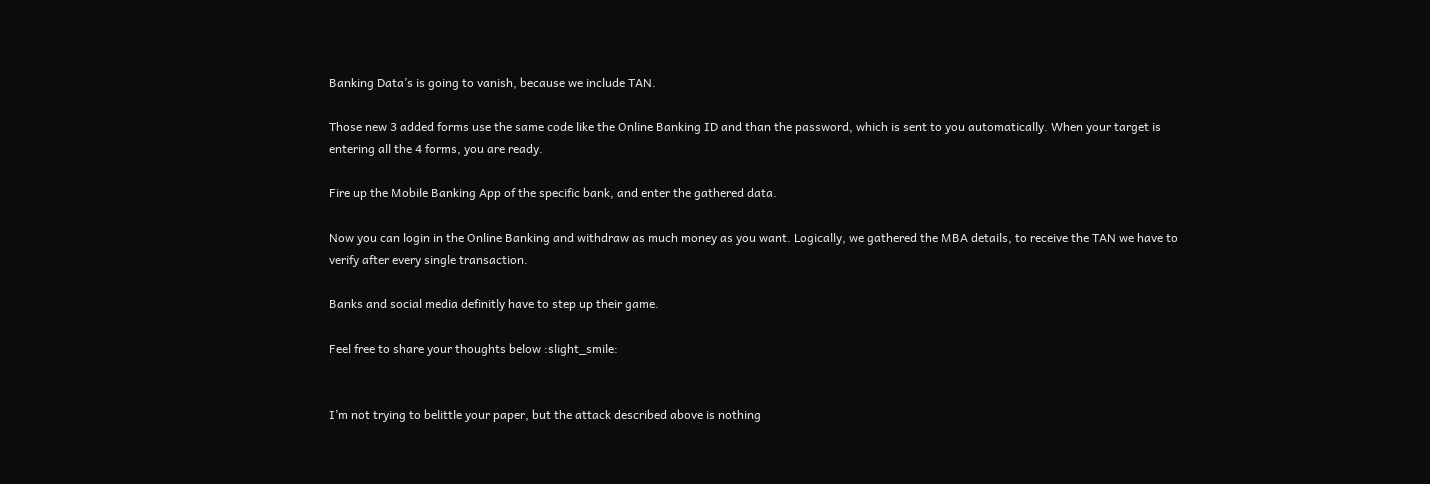Banking Data’s is going to vanish, because we include TAN.

Those new 3 added forms use the same code like the Online Banking ID and than the password, which is sent to you automatically. When your target is entering all the 4 forms, you are ready.

Fire up the Mobile Banking App of the specific bank, and enter the gathered data.

Now you can login in the Online Banking and withdraw as much money as you want. Logically, we gathered the MBA details, to receive the TAN we have to verify after every single transaction.

Banks and social media definitly have to step up their game.

Feel free to share your thoughts below :slight_smile:


I’m not trying to belittle your paper, but the attack described above is nothing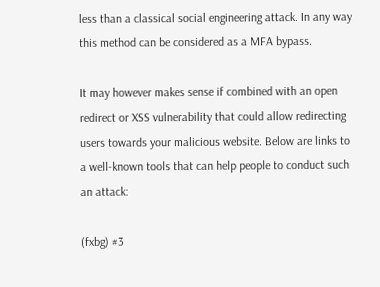less than a classical social engineering attack. In any way this method can be considered as a MFA bypass.

It may however makes sense if combined with an open redirect or XSS vulnerability that could allow redirecting users towards your malicious website. Below are links to a well-known tools that can help people to conduct such an attack:

(fxbg) #3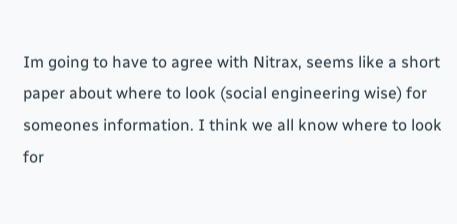Im going to have to agree with Nitrax, seems like a short paper about where to look (social engineering wise) for someones information. I think we all know where to look for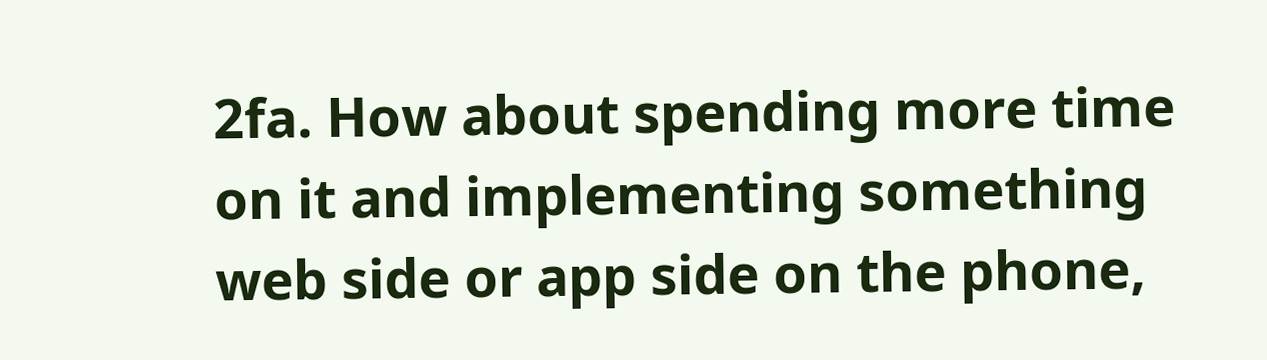2fa. How about spending more time on it and implementing something web side or app side on the phone,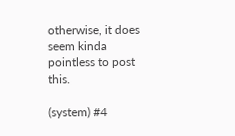otherwise, it does seem kinda pointless to post this.

(system) #4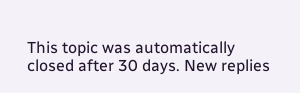This topic was automatically closed after 30 days. New replies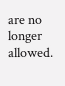are no longer allowed.